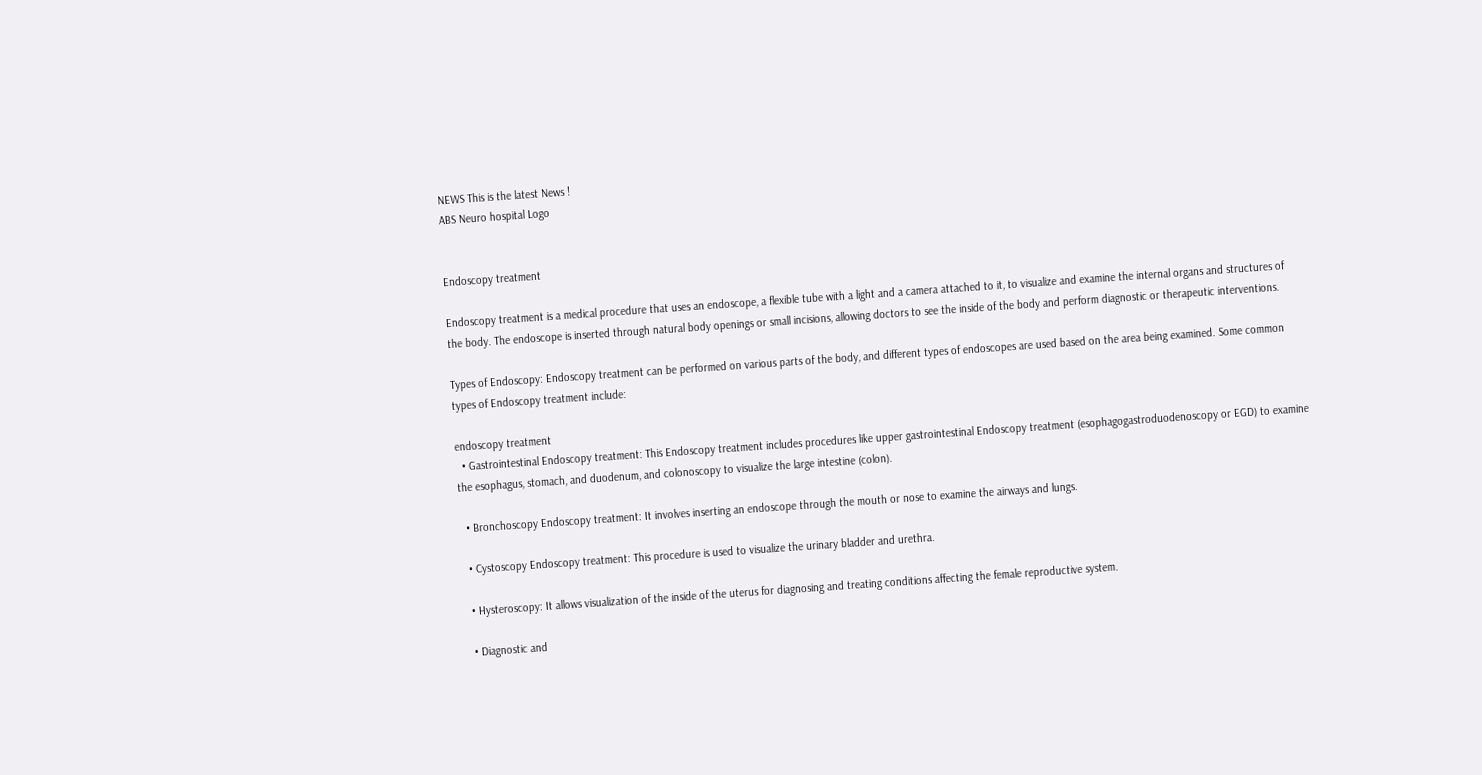NEWS This is the latest News !
ABS Neuro hospital Logo


Endoscopy treatment

Endoscopy treatment is a medical procedure that uses an endoscope, a flexible tube with a light and a camera attached to it, to visualize and examine the internal organs and structures of the body. The endoscope is inserted through natural body openings or small incisions, allowing doctors to see the inside of the body and perform diagnostic or therapeutic interventions.

Types of Endoscopy: Endoscopy treatment can be performed on various parts of the body, and different types of endoscopes are used based on the area being examined. Some common types of Endoscopy treatment include:

endoscopy treatment
  • Gastrointestinal Endoscopy treatment: This Endoscopy treatment includes procedures like upper gastrointestinal Endoscopy treatment (esophagogastroduodenoscopy or EGD) to examine the esophagus, stomach, and duodenum, and colonoscopy to visualize the large intestine (colon).

  • Bronchoscopy Endoscopy treatment: It involves inserting an endoscope through the mouth or nose to examine the airways and lungs.

  • Cystoscopy Endoscopy treatment: This procedure is used to visualize the urinary bladder and urethra.

  • Hysteroscopy: It allows visualization of the inside of the uterus for diagnosing and treating conditions affecting the female reproductive system.

  • Diagnostic and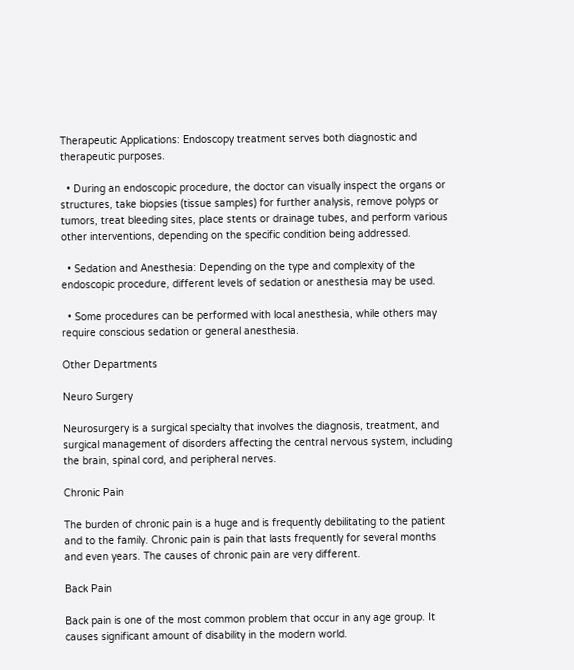Therapeutic Applications: Endoscopy treatment serves both diagnostic and therapeutic purposes.

  • During an endoscopic procedure, the doctor can visually inspect the organs or structures, take biopsies (tissue samples) for further analysis, remove polyps or tumors, treat bleeding sites, place stents or drainage tubes, and perform various other interventions, depending on the specific condition being addressed.

  • Sedation and Anesthesia: Depending on the type and complexity of the endoscopic procedure, different levels of sedation or anesthesia may be used.

  • Some procedures can be performed with local anesthesia, while others may require conscious sedation or general anesthesia.

Other Departments

Neuro Surgery

Neurosurgery is a surgical specialty that involves the diagnosis, treatment, and surgical management of disorders affecting the central nervous system, including the brain, spinal cord, and peripheral nerves.

Chronic Pain

The burden of chronic pain is a huge and is frequently debilitating to the patient and to the family. Chronic pain is pain that lasts frequently for several months and even years. The causes of chronic pain are very different.

Back Pain

Back pain is one of the most common problem that occur in any age group. It causes significant amount of disability in the modern world.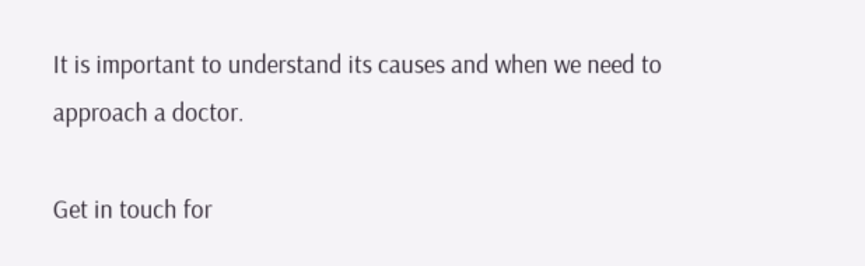It is important to understand its causes and when we need to approach a doctor.

Get in touch for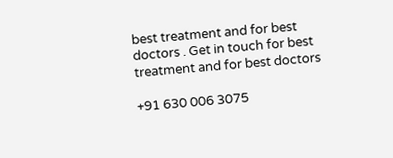best treatment and for best doctors . Get in touch for best treatment and for best doctors

+91 630 006 3075